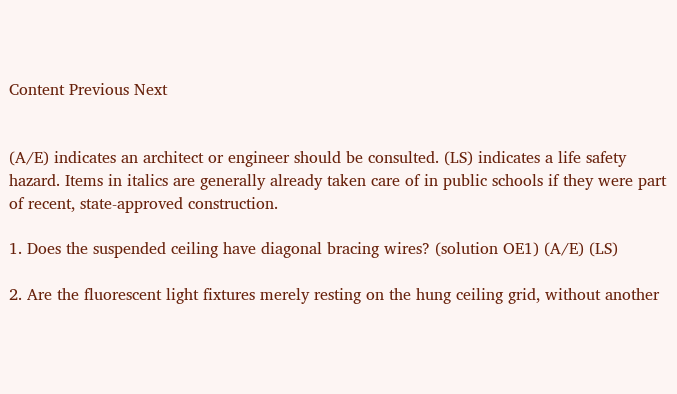Content Previous Next


(A/E) indicates an architect or engineer should be consulted. (LS) indicates a life safety hazard. Items in italics are generally already taken care of in public schools if they were part of recent, state-approved construction.

1. Does the suspended ceiling have diagonal bracing wires? (solution OE1) (A/E) (LS)

2. Are the fluorescent light fixtures merely resting on the hung ceiling grid, without another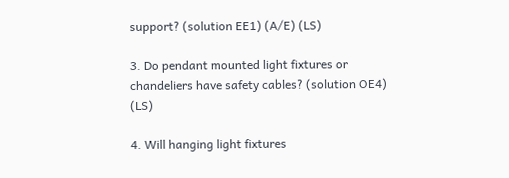support? (solution EE1) (A/E) (LS)

3. Do pendant mounted light fixtures or chandeliers have safety cables? (solution OE4) (LS)

4. Will hanging light fixtures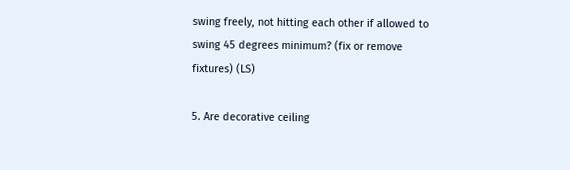swing freely, not hitting each other if allowed to swing 45 degrees minimum? (fix or remove fixtures) (LS)

5. Are decorative ceiling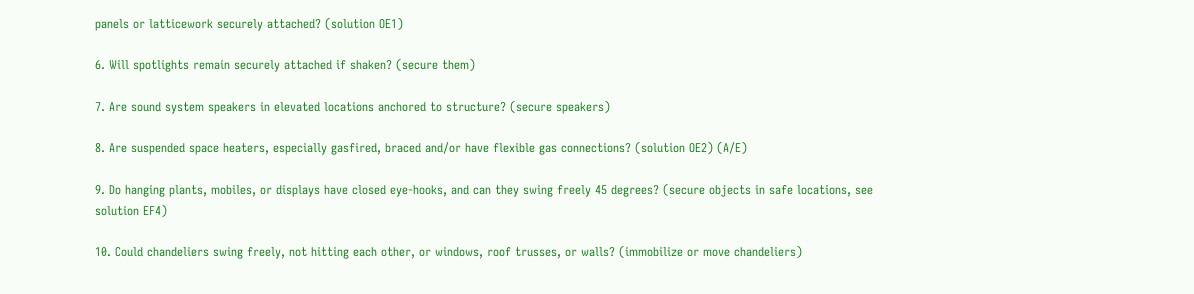panels or latticework securely attached? (solution OE1)

6. Will spotlights remain securely attached if shaken? (secure them)

7. Are sound system speakers in elevated locations anchored to structure? (secure speakers)

8. Are suspended space heaters, especially gasfired, braced and/or have flexible gas connections? (solution OE2) (A/E)

9. Do hanging plants, mobiles, or displays have closed eye-hooks, and can they swing freely 45 degrees? (secure objects in safe locations, see solution EF4)

10. Could chandeliers swing freely, not hitting each other, or windows, roof trusses, or walls? (immobilize or move chandeliers)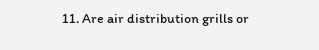11. Are air distribution grills or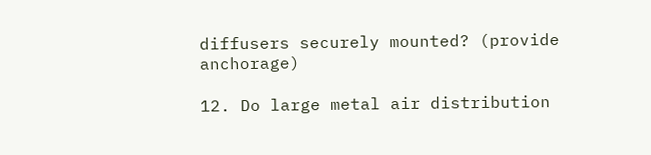diffusers securely mounted? (provide anchorage)

12. Do large metal air distribution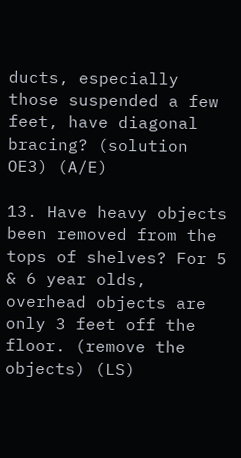ducts, especially those suspended a few feet, have diagonal bracing? (solution OE3) (A/E)

13. Have heavy objects been removed from the tops of shelves? For 5 & 6 year olds, overhead objects are only 3 feet off the floor. (remove the objects) (LS)